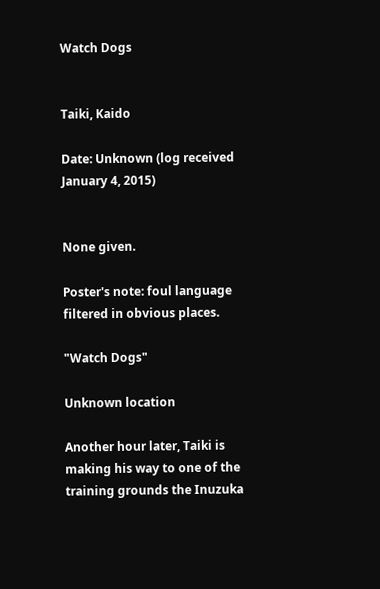Watch Dogs


Taiki, Kaido

Date: Unknown (log received January 4, 2015)


None given.

Poster's note: foul language filtered in obvious places.

"Watch Dogs"

Unknown location

Another hour later, Taiki is making his way to one of the training grounds the Inuzuka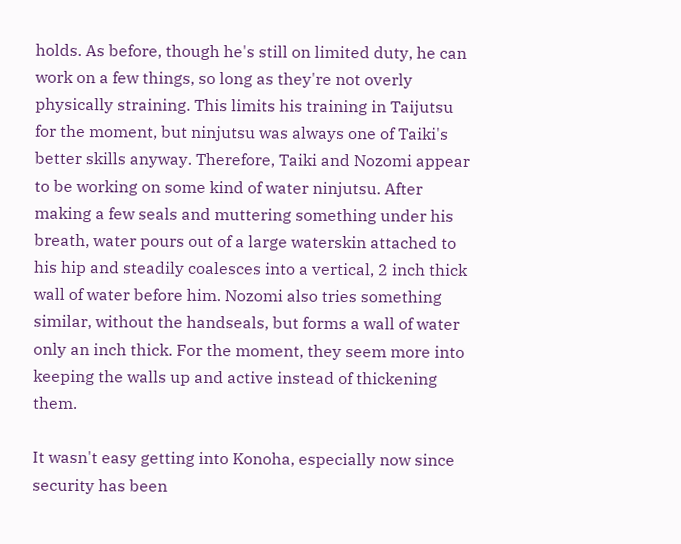holds. As before, though he's still on limited duty, he can work on a few things, so long as they're not overly physically straining. This limits his training in Taijutsu for the moment, but ninjutsu was always one of Taiki's better skills anyway. Therefore, Taiki and Nozomi appear to be working on some kind of water ninjutsu. After making a few seals and muttering something under his breath, water pours out of a large waterskin attached to his hip and steadily coalesces into a vertical, 2 inch thick wall of water before him. Nozomi also tries something similar, without the handseals, but forms a wall of water only an inch thick. For the moment, they seem more into keeping the walls up and active instead of thickening them.

It wasn't easy getting into Konoha, especially now since security has been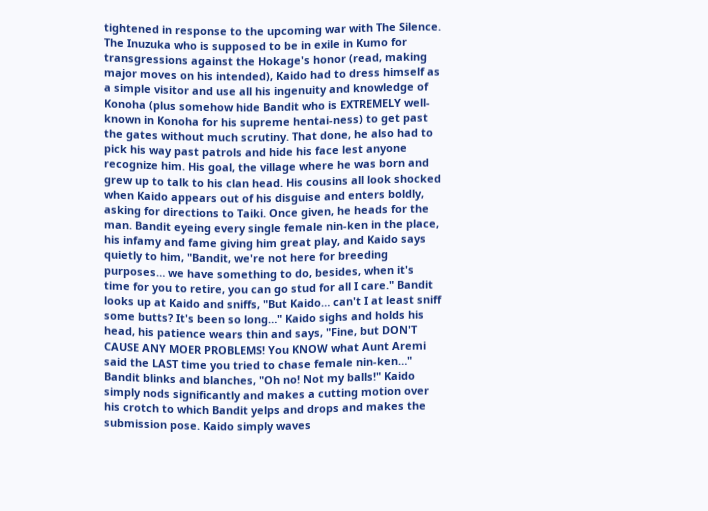tightened in response to the upcoming war with The Silence. The Inuzuka who is supposed to be in exile in Kumo for transgressions against the Hokage's honor (read, making major moves on his intended), Kaido had to dress himself as a simple visitor and use all his ingenuity and knowledge of Konoha (plus somehow hide Bandit who is EXTREMELY well-known in Konoha for his supreme hentai-ness) to get past the gates without much scrutiny. That done, he also had to pick his way past patrols and hide his face lest anyone recognize him. His goal, the village where he was born and grew up to talk to his clan head. His cousins all look shocked when Kaido appears out of his disguise and enters boldly, asking for directions to Taiki. Once given, he heads for the man. Bandit eyeing every single female nin-ken in the place, his infamy and fame giving him great play, and Kaido says quietly to him, "Bandit, we're not here for breeding purposes… we have something to do, besides, when it's time for you to retire, you can go stud for all I care." Bandit looks up at Kaido and sniffs, "But Kaido… can't I at least sniff some butts? It's been so long…" Kaido sighs and holds his head, his patience wears thin and says, "Fine, but DON'T CAUSE ANY MOER PROBLEMS! You KNOW what Aunt Aremi said the LAST time you tried to chase female nin-ken…" Bandit blinks and blanches, "Oh no! Not my balls!" Kaido simply nods significantly and makes a cutting motion over his crotch to which Bandit yelps and drops and makes the submission pose. Kaido simply waves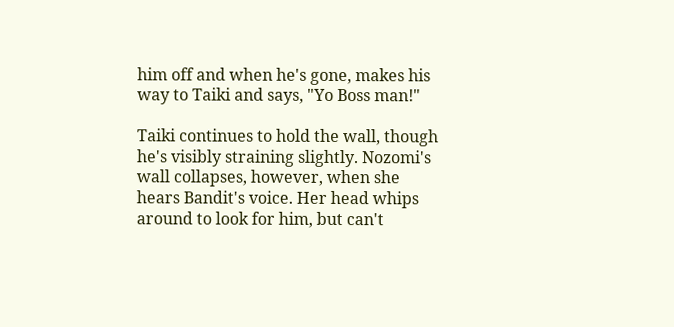him off and when he's gone, makes his way to Taiki and says, "Yo Boss man!"

Taiki continues to hold the wall, though he's visibly straining slightly. Nozomi's wall collapses, however, when she hears Bandit's voice. Her head whips around to look for him, but can't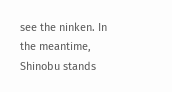see the ninken. In the meantime, Shinobu stands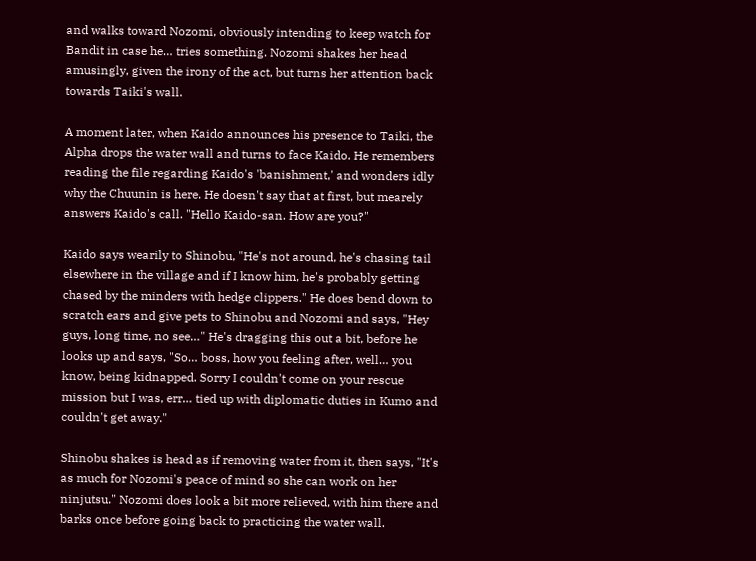and walks toward Nozomi, obviously intending to keep watch for Bandit in case he… tries something. Nozomi shakes her head amusingly, given the irony of the act, but turns her attention back towards Taiki's wall.

A moment later, when Kaido announces his presence to Taiki, the Alpha drops the water wall and turns to face Kaido. He remembers reading the file regarding Kaido's 'banishment,' and wonders idly why the Chuunin is here. He doesn't say that at first, but mearely answers Kaido's call. "Hello Kaido-san. How are you?"

Kaido says wearily to Shinobu, "He's not around, he's chasing tail elsewhere in the village and if I know him, he's probably getting chased by the minders with hedge clippers." He does bend down to scratch ears and give pets to Shinobu and Nozomi and says, "Hey guys, long time, no see…" He's dragging this out a bit, before he looks up and says, "So… boss, how you feeling after, well… you know, being kidnapped. Sorry I couldn't come on your rescue mission but I was, err… tied up with diplomatic duties in Kumo and couldn't get away."

Shinobu shakes is head as if removing water from it, then says, "It's as much for Nozomi's peace of mind so she can work on her ninjutsu." Nozomi does look a bit more relieved, with him there and barks once before going back to practicing the water wall.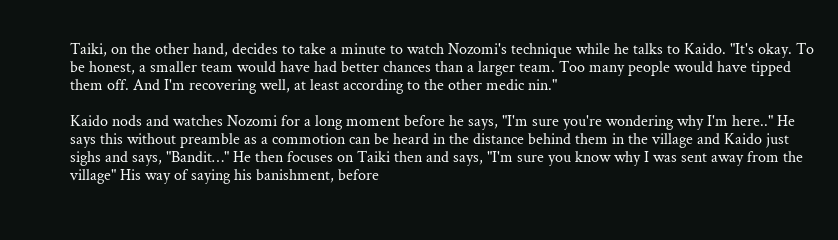Taiki, on the other hand, decides to take a minute to watch Nozomi's technique while he talks to Kaido. "It's okay. To be honest, a smaller team would have had better chances than a larger team. Too many people would have tipped them off. And I'm recovering well, at least according to the other medic nin."

Kaido nods and watches Nozomi for a long moment before he says, "I'm sure you're wondering why I'm here.." He says this without preamble as a commotion can be heard in the distance behind them in the village and Kaido just sighs and says, "Bandit…" He then focuses on Taiki then and says, "I'm sure you know why I was sent away from the village" His way of saying his banishment, before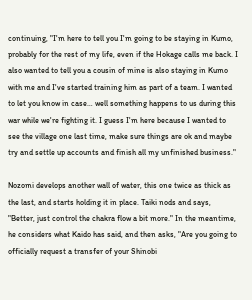continuing, "I'm here to tell you I'm going to be staying in Kumo, probably for the rest of my life, even if the Hokage calls me back. I also wanted to tell you a cousin of mine is also staying in Kumo with me and I've started training him as part of a team. I wanted to let you know in case… well something happens to us during this war while we're fighting it. I guess I'm here because I wanted to see the village one last time, make sure things are ok and maybe try and settle up accounts and finish all my unfinished business."

Nozomi develops another wall of water, this one twice as thick as the last, and starts holding it in place. Taiki nods and says, "Better, just control the chakra flow a bit more." In the meantime, he considers what Kaido has said, and then asks, "Are you going to officially request a transfer of your Shinobi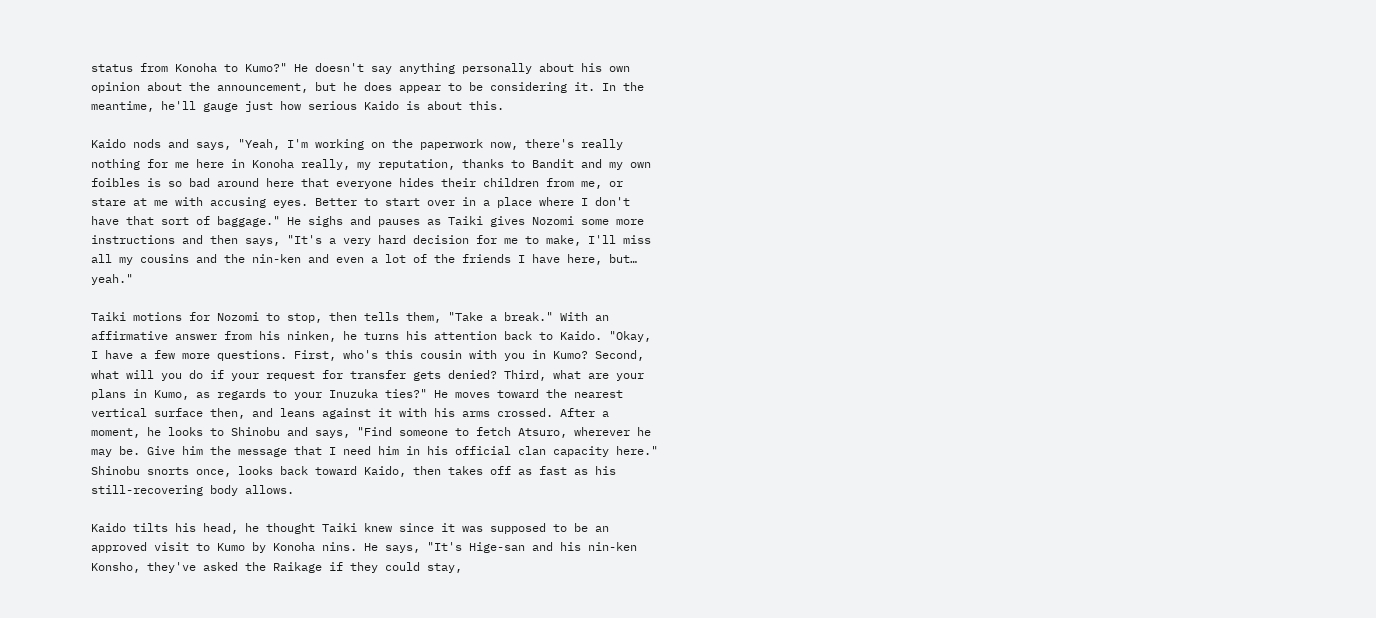status from Konoha to Kumo?" He doesn't say anything personally about his own opinion about the announcement, but he does appear to be considering it. In the meantime, he'll gauge just how serious Kaido is about this.

Kaido nods and says, "Yeah, I'm working on the paperwork now, there's really nothing for me here in Konoha really, my reputation, thanks to Bandit and my own foibles is so bad around here that everyone hides their children from me, or stare at me with accusing eyes. Better to start over in a place where I don't have that sort of baggage." He sighs and pauses as Taiki gives Nozomi some more instructions and then says, "It's a very hard decision for me to make, I'll miss all my cousins and the nin-ken and even a lot of the friends I have here, but… yeah."

Taiki motions for Nozomi to stop, then tells them, "Take a break." With an affirmative answer from his ninken, he turns his attention back to Kaido. "Okay, I have a few more questions. First, who's this cousin with you in Kumo? Second, what will you do if your request for transfer gets denied? Third, what are your plans in Kumo, as regards to your Inuzuka ties?" He moves toward the nearest vertical surface then, and leans against it with his arms crossed. After a moment, he looks to Shinobu and says, "Find someone to fetch Atsuro, wherever he may be. Give him the message that I need him in his official clan capacity here." Shinobu snorts once, looks back toward Kaido, then takes off as fast as his still-recovering body allows.

Kaido tilts his head, he thought Taiki knew since it was supposed to be an approved visit to Kumo by Konoha nins. He says, "It's Hige-san and his nin-ken Konsho, they've asked the Raikage if they could stay,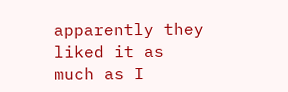apparently they liked it as much as I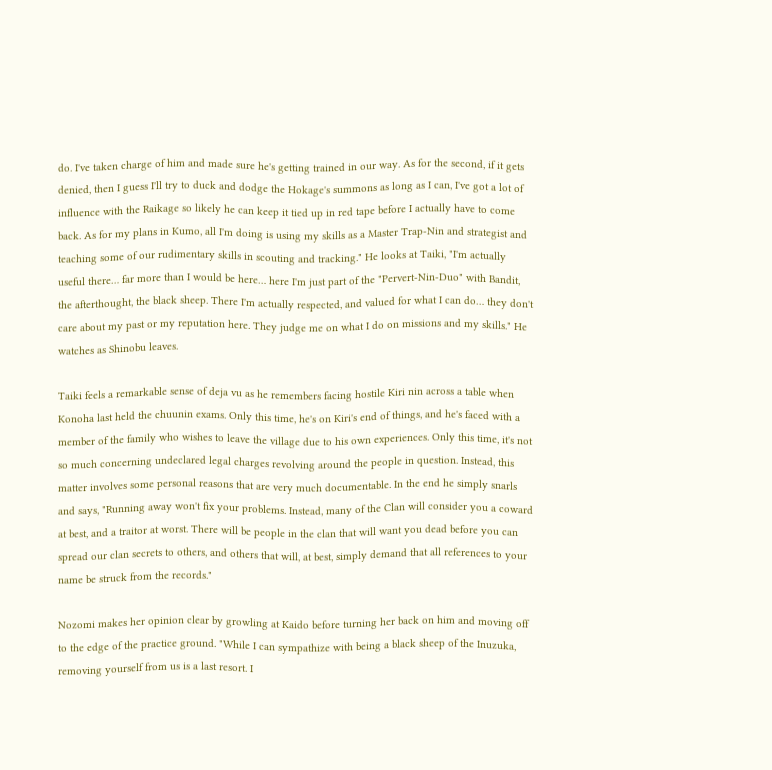do. I've taken charge of him and made sure he's getting trained in our way. As for the second, if it gets denied, then I guess I'll try to duck and dodge the Hokage's summons as long as I can, I've got a lot of influence with the Raikage so likely he can keep it tied up in red tape before I actually have to come back. As for my plans in Kumo, all I'm doing is using my skills as a Master Trap-Nin and strategist and teaching some of our rudimentary skills in scouting and tracking." He looks at Taiki, "I'm actually useful there… far more than I would be here… here I'm just part of the "Pervert-Nin-Duo" with Bandit, the afterthought, the black sheep. There I'm actually respected, and valued for what I can do… they don't care about my past or my reputation here. They judge me on what I do on missions and my skills." He watches as Shinobu leaves.

Taiki feels a remarkable sense of deja vu as he remembers facing hostile Kiri nin across a table when Konoha last held the chuunin exams. Only this time, he's on Kiri's end of things, and he's faced with a member of the family who wishes to leave the village due to his own experiences. Only this time, it's not so much concerning undeclared legal charges revolving around the people in question. Instead, this matter involves some personal reasons that are very much documentable. In the end he simply snarls and says, "Running away won't fix your problems. Instead, many of the Clan will consider you a coward at best, and a traitor at worst. There will be people in the clan that will want you dead before you can spread our clan secrets to others, and others that will, at best, simply demand that all references to your name be struck from the records."

Nozomi makes her opinion clear by growling at Kaido before turning her back on him and moving off to the edge of the practice ground. "While I can sympathize with being a black sheep of the Inuzuka, removing yourself from us is a last resort. I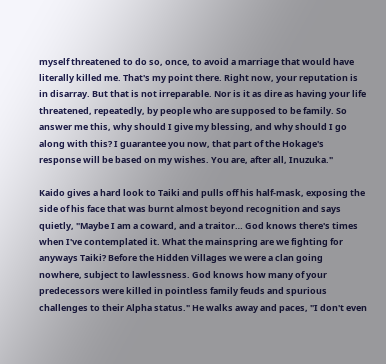myself threatened to do so, once, to avoid a marriage that would have literally killed me. That's my point there. Right now, your reputation is in disarray. But that is not irreparable. Nor is it as dire as having your life threatened, repeatedly, by people who are supposed to be family. So answer me this, why should I give my blessing, and why should I go along with this? I guarantee you now, that part of the Hokage's response will be based on my wishes. You are, after all, Inuzuka."

Kaido gives a hard look to Taiki and pulls off his half-mask, exposing the side of his face that was burnt almost beyond recognition and says quietly, "Maybe I am a coward, and a traitor… God knows there's times when I've contemplated it. What the mainspring are we fighting for anyways Taiki? Before the Hidden Villages we were a clan going nowhere, subject to lawlessness. God knows how many of your predecessors were killed in pointless family feuds and spurious challenges to their Alpha status." He walks away and paces, "I don't even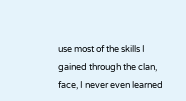use most of the skills I gained through the clan, face, I never even learned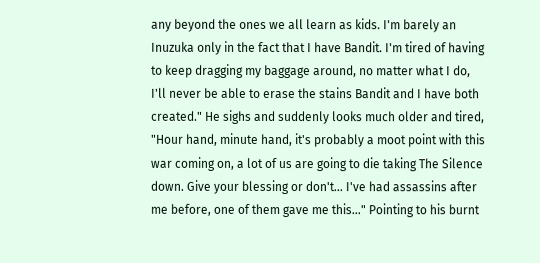any beyond the ones we all learn as kids. I'm barely an Inuzuka only in the fact that I have Bandit. I'm tired of having to keep dragging my baggage around, no matter what I do, I'll never be able to erase the stains Bandit and I have both created." He sighs and suddenly looks much older and tired, "Hour hand, minute hand, it's probably a moot point with this war coming on, a lot of us are going to die taking The Silence down. Give your blessing or don't… I've had assassins after me before, one of them gave me this…" Pointing to his burnt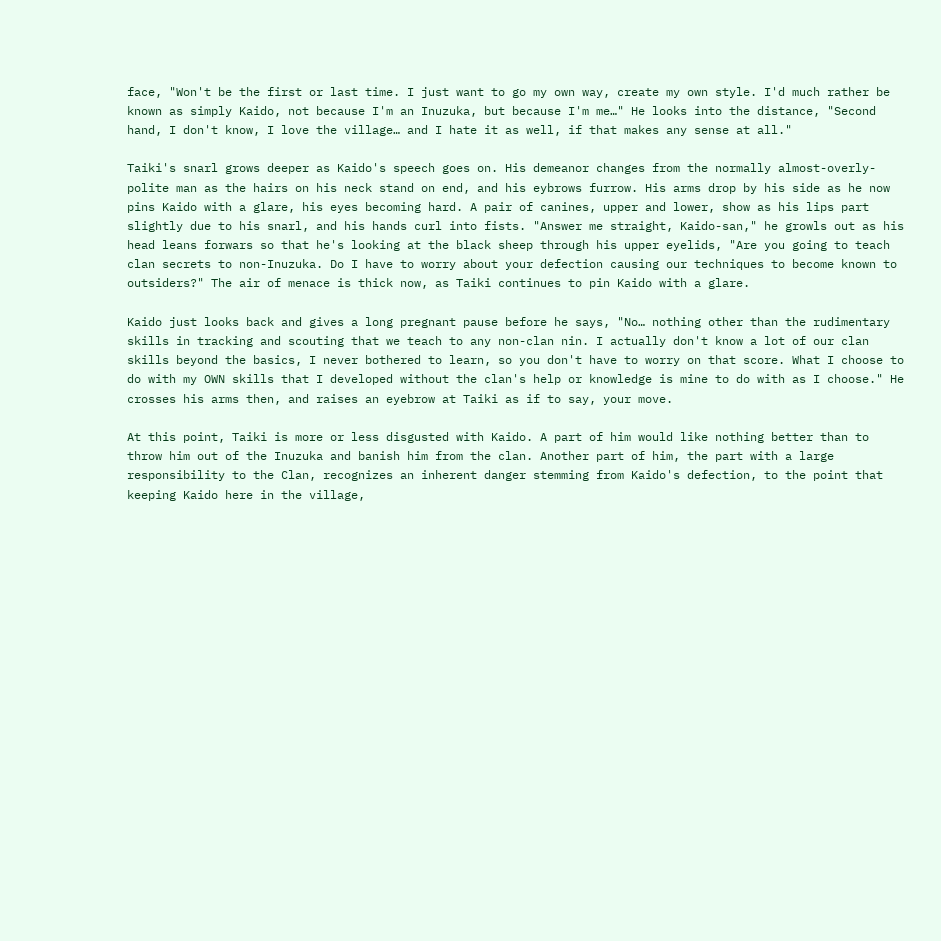face, "Won't be the first or last time. I just want to go my own way, create my own style. I'd much rather be known as simply Kaido, not because I'm an Inuzuka, but because I'm me…" He looks into the distance, "Second hand, I don't know, I love the village… and I hate it as well, if that makes any sense at all."

Taiki's snarl grows deeper as Kaido's speech goes on. His demeanor changes from the normally almost-overly-polite man as the hairs on his neck stand on end, and his eybrows furrow. His arms drop by his side as he now pins Kaido with a glare, his eyes becoming hard. A pair of canines, upper and lower, show as his lips part slightly due to his snarl, and his hands curl into fists. "Answer me straight, Kaido-san," he growls out as his head leans forwars so that he's looking at the black sheep through his upper eyelids, "Are you going to teach clan secrets to non-Inuzuka. Do I have to worry about your defection causing our techniques to become known to outsiders?" The air of menace is thick now, as Taiki continues to pin Kaido with a glare.

Kaido just looks back and gives a long pregnant pause before he says, "No… nothing other than the rudimentary skills in tracking and scouting that we teach to any non-clan nin. I actually don't know a lot of our clan skills beyond the basics, I never bothered to learn, so you don't have to worry on that score. What I choose to do with my OWN skills that I developed without the clan's help or knowledge is mine to do with as I choose." He crosses his arms then, and raises an eyebrow at Taiki as if to say, your move.

At this point, Taiki is more or less disgusted with Kaido. A part of him would like nothing better than to throw him out of the Inuzuka and banish him from the clan. Another part of him, the part with a large responsibility to the Clan, recognizes an inherent danger stemming from Kaido's defection, to the point that keeping Kaido here in the village,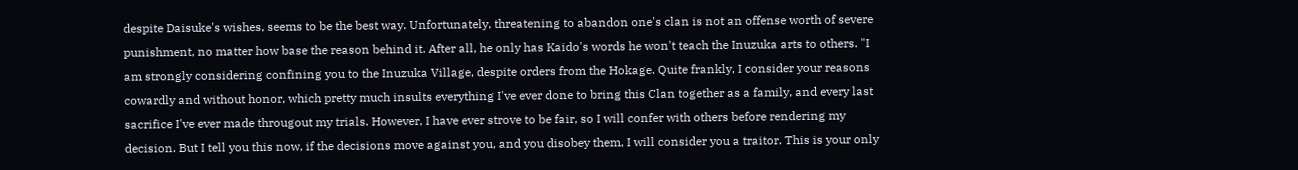despite Daisuke's wishes, seems to be the best way. Unfortunately, threatening to abandon one's clan is not an offense worth of severe punishment, no matter how base the reason behind it. After all, he only has Kaido's words he won't teach the Inuzuka arts to others. "I am strongly considering confining you to the Inuzuka Village, despite orders from the Hokage. Quite frankly, I consider your reasons cowardly and without honor, which pretty much insults everything I've ever done to bring this Clan together as a family, and every last sacrifice I've ever made througout my trials. However, I have ever strove to be fair, so I will confer with others before rendering my decision. But I tell you this now, if the decisions move against you, and you disobey them, I will consider you a traitor. This is your only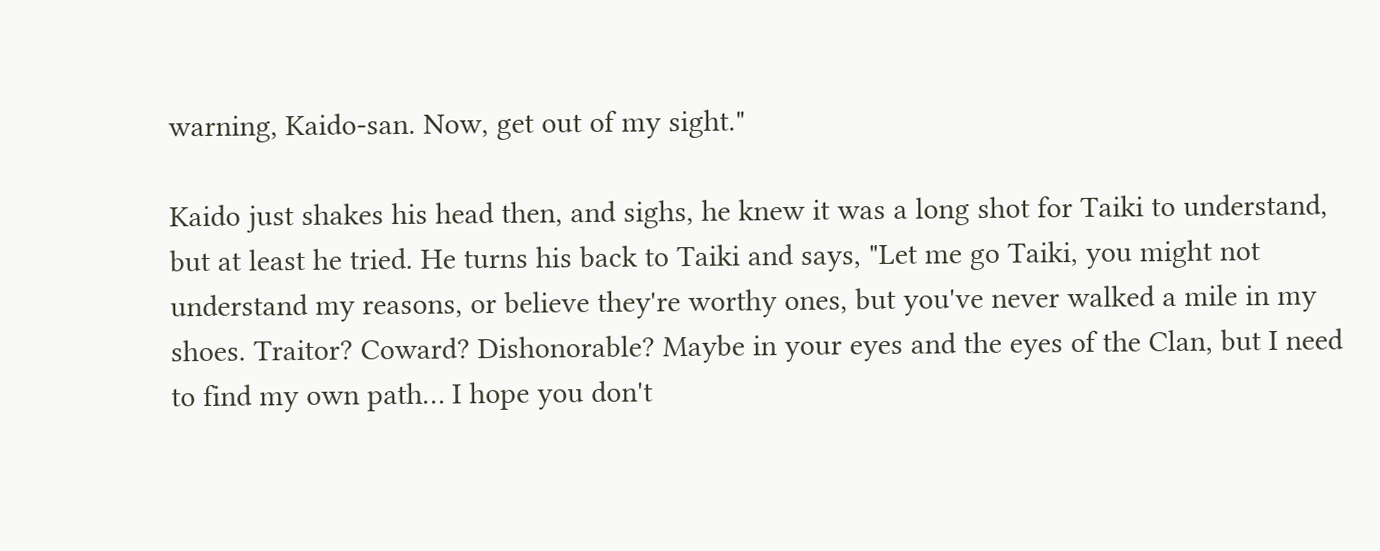warning, Kaido-san. Now, get out of my sight."

Kaido just shakes his head then, and sighs, he knew it was a long shot for Taiki to understand, but at least he tried. He turns his back to Taiki and says, "Let me go Taiki, you might not understand my reasons, or believe they're worthy ones, but you've never walked a mile in my shoes. Traitor? Coward? Dishonorable? Maybe in your eyes and the eyes of the Clan, but I need to find my own path… I hope you don't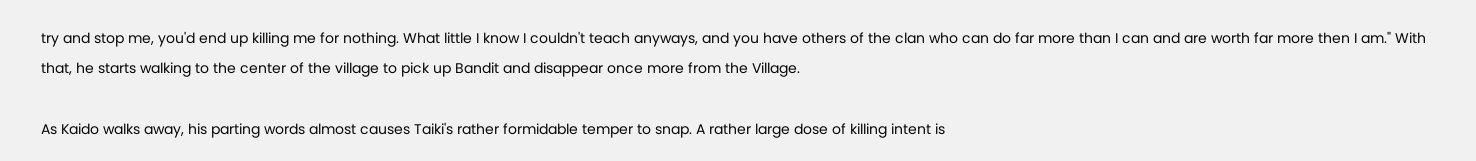try and stop me, you'd end up killing me for nothing. What little I know I couldn't teach anyways, and you have others of the clan who can do far more than I can and are worth far more then I am." With that, he starts walking to the center of the village to pick up Bandit and disappear once more from the Village.

As Kaido walks away, his parting words almost causes Taiki's rather formidable temper to snap. A rather large dose of killing intent is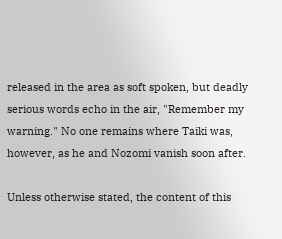released in the area as soft spoken, but deadly serious words echo in the air, "Remember my warning." No one remains where Taiki was, however, as he and Nozomi vanish soon after.

Unless otherwise stated, the content of this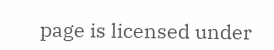page is licensed under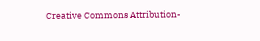Creative Commons Attribution-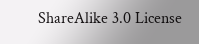ShareAlike 3.0 License